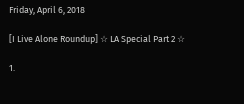Friday, April 6, 2018

[I Live Alone Roundup] ☆ LA Special Part 2 ☆

1.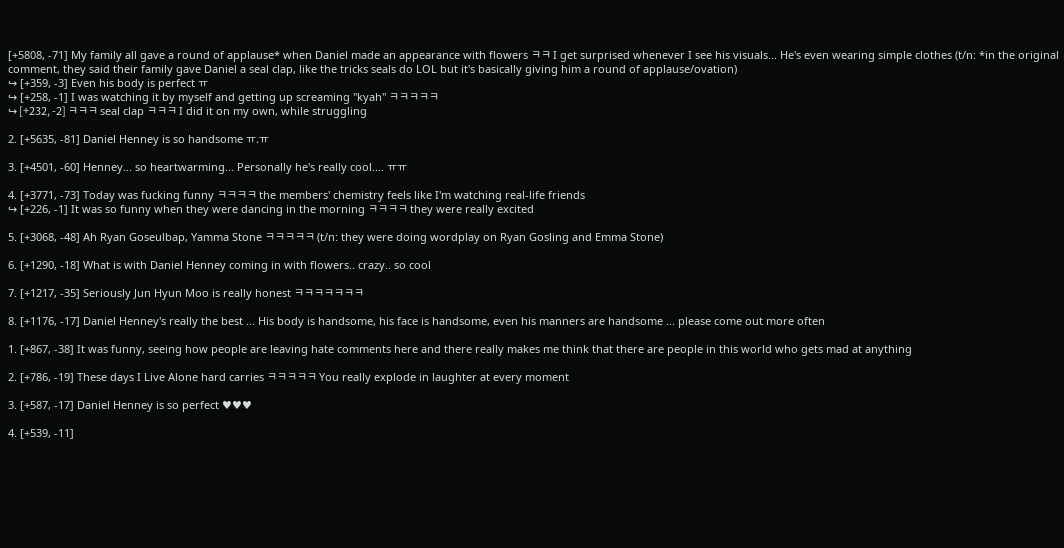[+5808, -71] My family all gave a round of applause* when Daniel made an appearance with flowers ㅋㅋ I get surprised whenever I see his visuals... He's even wearing simple clothes (t/n: *in the original comment, they said their family gave Daniel a seal clap, like the tricks seals do LOL but it's basically giving him a round of applause/ovation)
↪ [+359, -3] Even his body is perfect ㅠ
↪ [+258, -1] I was watching it by myself and getting up screaming "kyah" ㅋㅋㅋㅋㅋ
↪ [+232, -2] ㅋㅋㅋ seal clap ㅋㅋㅋ I did it on my own, while struggling

2. [+5635, -81] Daniel Henney is so handsome ㅠ.ㅠ

3. [+4501, -60] Henney... so heartwarming... Personally he's really cool.... ㅠㅠ

4. [+3771, -73] Today was fucking funny ㅋㅋㅋㅋ the members' chemistry feels like I'm watching real-life friends
↪ [+226, -1] It was so funny when they were dancing in the morning ㅋㅋㅋㅋ they were really excited

5. [+3068, -48] Ah Ryan Goseulbap, Yamma Stone ㅋㅋㅋㅋㅋ (t/n: they were doing wordplay on Ryan Gosling and Emma Stone)

6. [+1290, -18] What is with Daniel Henney coming in with flowers.. crazy.. so cool

7. [+1217, -35] Seriously Jun Hyun Moo is really honest ㅋㅋㅋㅋㅋㅋㅋ

8. [+1176, -17] Daniel Henney's really the best ... His body is handsome, his face is handsome, even his manners are handsome ... please come out more often

1. [+867, -38] It was funny, seeing how people are leaving hate comments here and there really makes me think that there are people in this world who gets mad at anything

2. [+786, -19] These days I Live Alone hard carries ㅋㅋㅋㅋㅋ You really explode in laughter at every moment

3. [+587, -17] Daniel Henney is so perfect ♥♥♥

4. [+539, -11]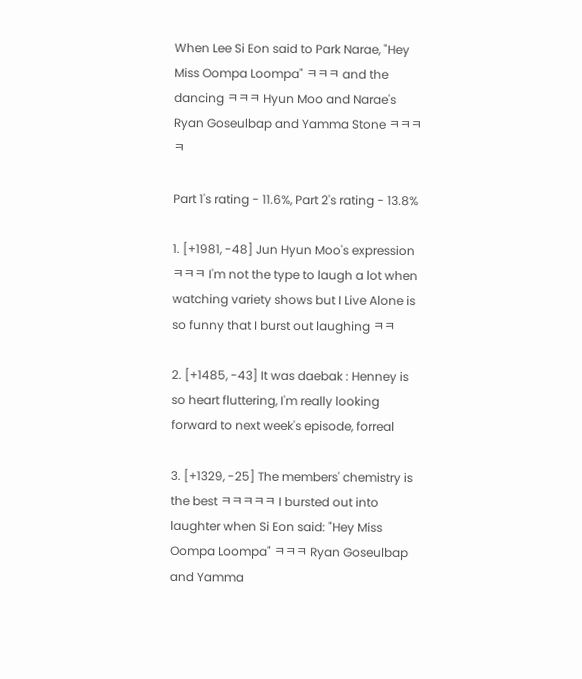When Lee Si Eon said to Park Narae, "Hey Miss Oompa Loompa" ㅋㅋㅋ and the dancing ㅋㅋㅋ Hyun Moo and Narae's Ryan Goseulbap and Yamma Stone ㅋㅋㅋㅋ

Part 1's rating - 11.6%, Part 2's rating - 13.8%

1. [+1981, -48] Jun Hyun Moo's expression ㅋㅋㅋ I'm not the type to laugh a lot when watching variety shows but I Live Alone is so funny that I burst out laughing ㅋㅋ

2. [+1485, -43] It was daebak : Henney is so heart fluttering, I'm really looking forward to next week's episode, forreal

3. [+1329, -25] The members' chemistry is the best ㅋㅋㅋㅋㅋ I bursted out into laughter when Si Eon said: "Hey Miss Oompa Loompa" ㅋㅋㅋ Ryan Goseulbap and Yamma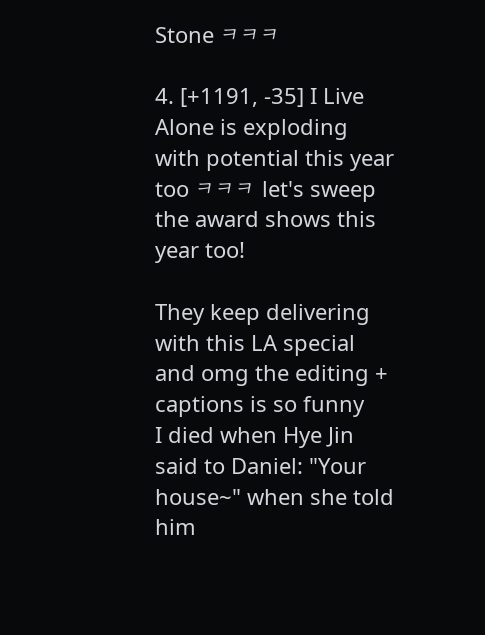Stone ㅋㅋㅋ

4. [+1191, -35] I Live Alone is exploding with potential this year too ㅋㅋㅋ let's sweep the award shows this year too!

They keep delivering with this LA special and omg the editing + captions is so funny
I died when Hye Jin said to Daniel: "Your house~" when she told him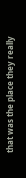that was the place they really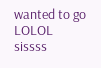wanted to go LOLOL
sissss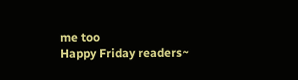me too
Happy Friday readers~